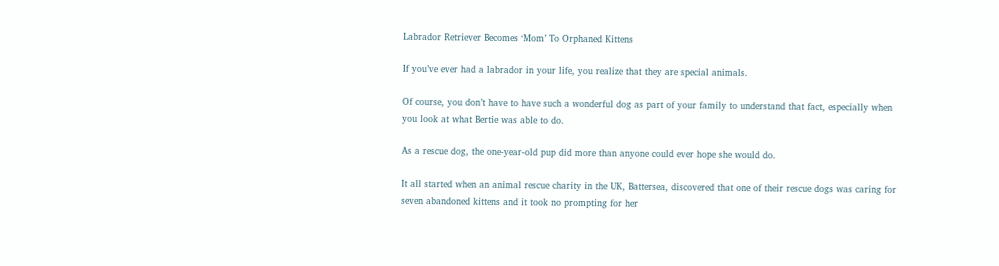Labrador Retriever Becomes ‘Mom’ To Orphaned Kittens

If you’ve ever had a labrador in your life, you realize that they are special animals.

Of course, you don’t have to have such a wonderful dog as part of your family to understand that fact, especially when you look at what Bertie was able to do.

As a rescue dog, the one-year-old pup did more than anyone could ever hope she would do.

It all started when an animal rescue charity in the UK, Battersea, discovered that one of their rescue dogs was caring for seven abandoned kittens and it took no prompting for her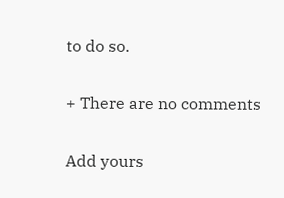to do so.

+ There are no comments

Add yours